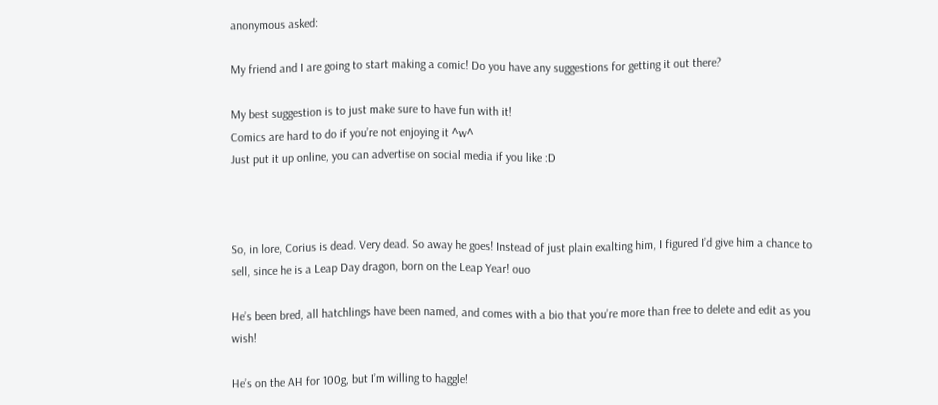anonymous asked:

My friend and I are going to start making a comic! Do you have any suggestions for getting it out there?

My best suggestion is to just make sure to have fun with it!
Comics are hard to do if you’re not enjoying it ^w^
Just put it up online, you can advertise on social media if you like :D



So, in lore, Corius is dead. Very dead. So away he goes! Instead of just plain exalting him, I figured I’d give him a chance to sell, since he is a Leap Day dragon, born on the Leap Year! ouo

He’s been bred, all hatchlings have been named, and comes with a bio that you’re more than free to delete and edit as you wish!

He’s on the AH for 100g, but I’m willing to haggle!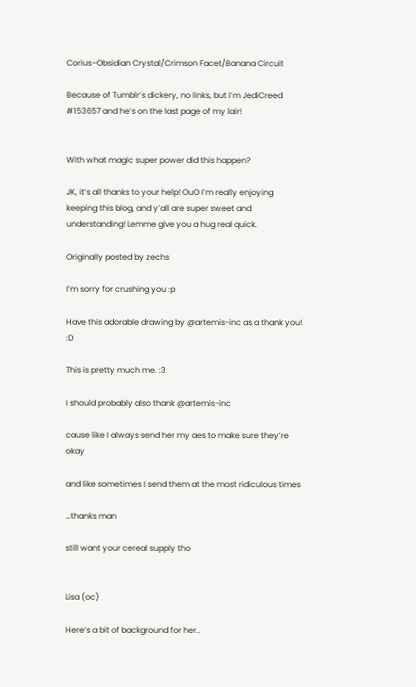Corius–Obsidian Crystal/Crimson Facet/Banana Circuit

Because of Tumblr’s dickery, no links, but I’m JediCreed #153657 and he’s on the last page of my lair!


With what magic super power did this happen?

JK, it’s all thanks to your help! OuO I’m really enjoying keeping this blog, and y’all are super sweet and understanding! Lemme give you a hug real quick.

Originally posted by zechs

I’m sorry for crushing you :p

Have this adorable drawing by @artemis-inc as a thank you! :D

This is pretty much me. :3

I should probably also thank @artemis-inc

cause like I always send her my aes to make sure they’re okay

and like sometimes I send them at the most ridiculous times

…thanks man

still want your cereal supply tho


Lisa (oc)

Here’s a bit of background for her..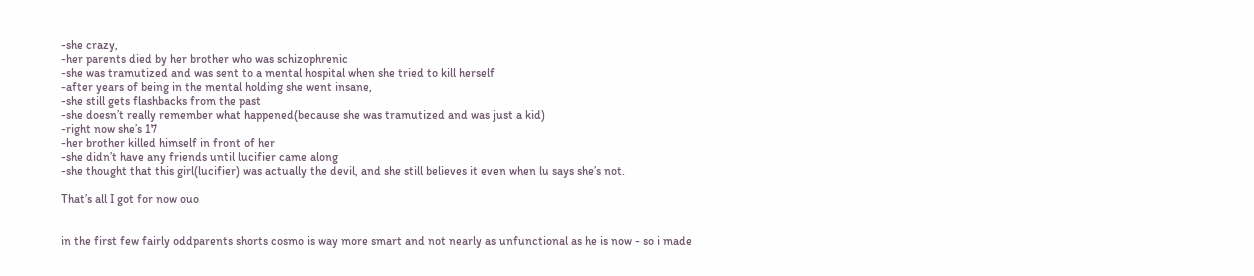-she crazy,
-her parents died by her brother who was schizophrenic
-she was tramutized and was sent to a mental hospital when she tried to kill herself
-after years of being in the mental holding she went insane,
-she still gets flashbacks from the past
-she doesn’t really remember what happened(because she was tramutized and was just a kid)
-right now she’s 17
-her brother killed himself in front of her
-she didn’t have any friends until lucifier came along
-she thought that this girl(lucifier) was actually the devil, and she still believes it even when lu says she’s not.

That’s all I got for now ouo


in the first few fairly oddparents shorts cosmo is way more smart and not nearly as unfunctional as he is now - so i made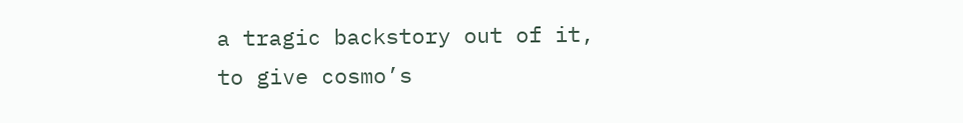a tragic backstory out of it, to give cosmo’s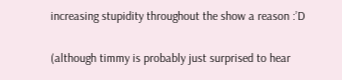increasing stupidity throughout the show a reason :’D

(although timmy is probably just surprised to hear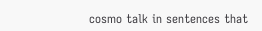cosmo talk in sentences that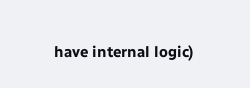have internal logic)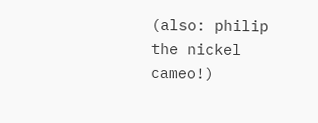(also: philip the nickel cameo!)